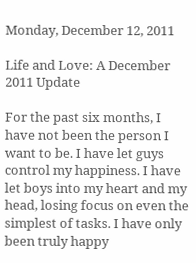Monday, December 12, 2011

Life and Love: A December 2011 Update

For the past six months, I have not been the person I want to be. I have let guys control my happiness. I have let boys into my heart and my head, losing focus on even the simplest of tasks. I have only been truly happy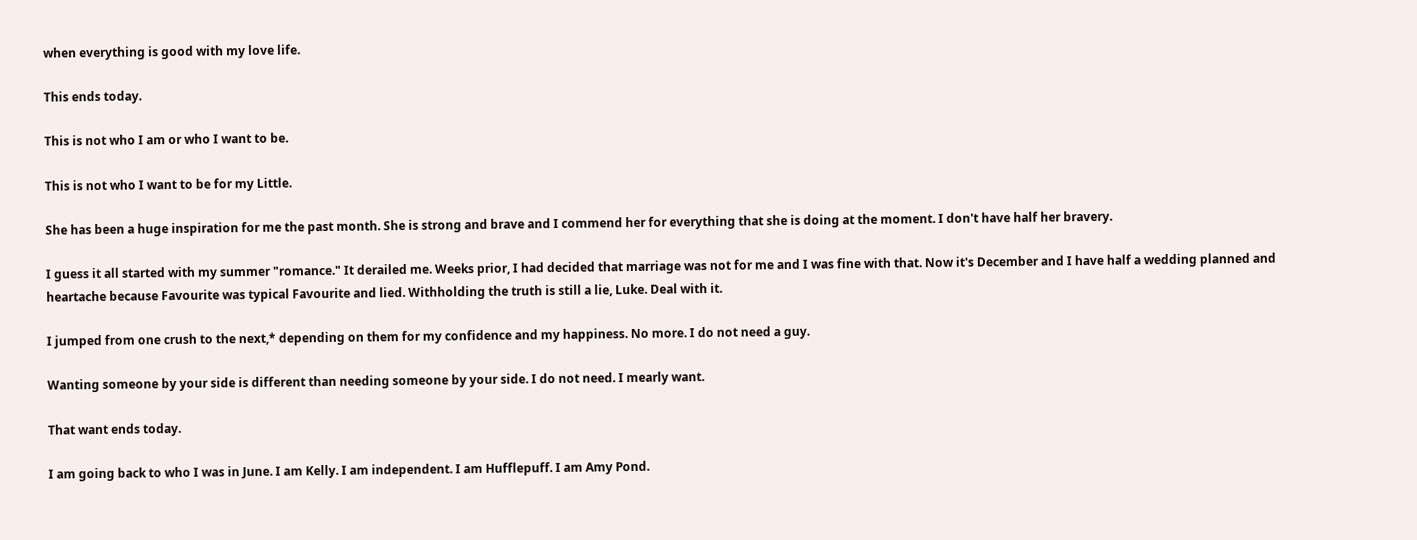when everything is good with my love life.

This ends today.

This is not who I am or who I want to be.

This is not who I want to be for my Little.

She has been a huge inspiration for me the past month. She is strong and brave and I commend her for everything that she is doing at the moment. I don't have half her bravery.

I guess it all started with my summer "romance." It derailed me. Weeks prior, I had decided that marriage was not for me and I was fine with that. Now it's December and I have half a wedding planned and heartache because Favourite was typical Favourite and lied. Withholding the truth is still a lie, Luke. Deal with it.

I jumped from one crush to the next,* depending on them for my confidence and my happiness. No more. I do not need a guy.

Wanting someone by your side is different than needing someone by your side. I do not need. I mearly want.

That want ends today.

I am going back to who I was in June. I am Kelly. I am independent. I am Hufflepuff. I am Amy Pond.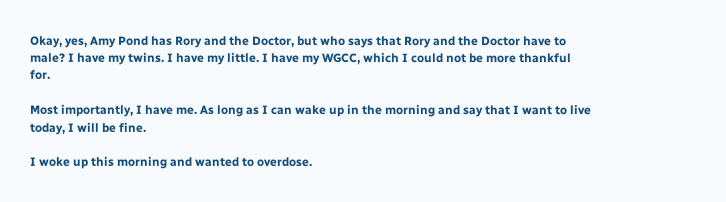Okay, yes, Amy Pond has Rory and the Doctor, but who says that Rory and the Doctor have to male? I have my twins. I have my little. I have my WGCC, which I could not be more thankful for.

Most importantly, I have me. As long as I can wake up in the morning and say that I want to live today, I will be fine.

I woke up this morning and wanted to overdose.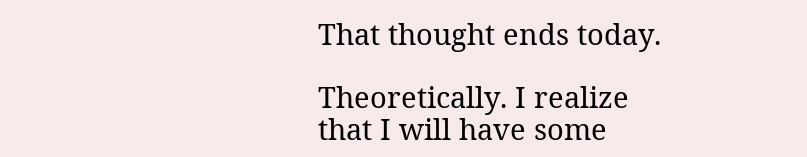That thought ends today.

Theoretically. I realize that I will have some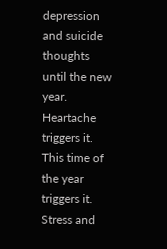depression and suicide thoughts until the new year. Heartache triggers it. This time of the year triggers it. Stress and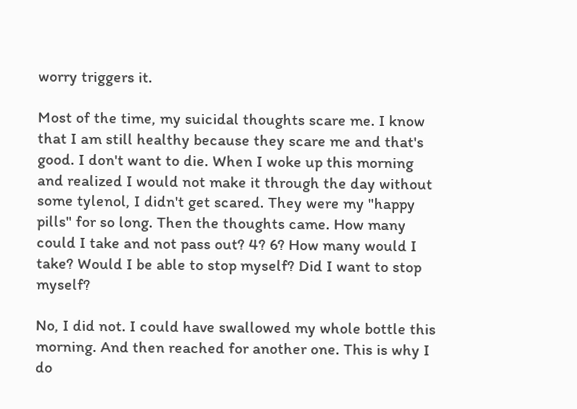worry triggers it.

Most of the time, my suicidal thoughts scare me. I know that I am still healthy because they scare me and that's good. I don't want to die. When I woke up this morning and realized I would not make it through the day without some tylenol, I didn't get scared. They were my "happy pills" for so long. Then the thoughts came. How many could I take and not pass out? 4? 6? How many would I take? Would I be able to stop myself? Did I want to stop myself?

No, I did not. I could have swallowed my whole bottle this morning. And then reached for another one. This is why I do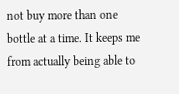not buy more than one bottle at a time. It keeps me from actually being able to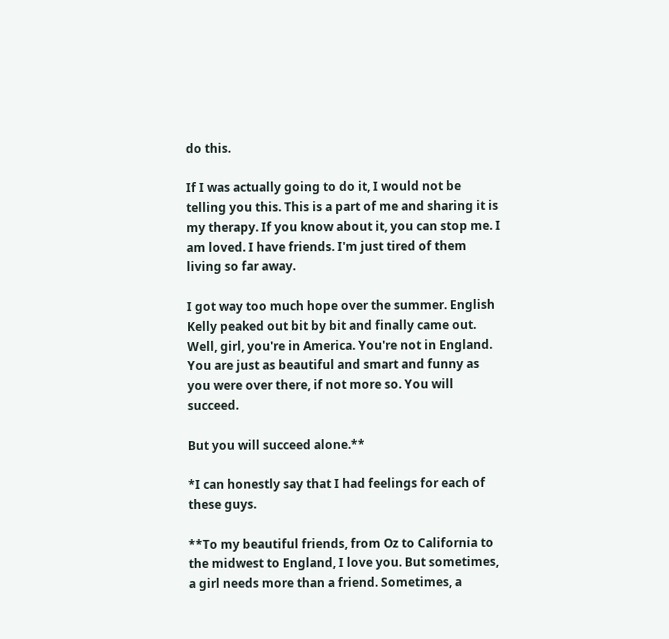do this.

If I was actually going to do it, I would not be telling you this. This is a part of me and sharing it is my therapy. If you know about it, you can stop me. I am loved. I have friends. I'm just tired of them living so far away.

I got way too much hope over the summer. English Kelly peaked out bit by bit and finally came out. Well, girl, you're in America. You're not in England. You are just as beautiful and smart and funny as you were over there, if not more so. You will succeed.

But you will succeed alone.**

*I can honestly say that I had feelings for each of these guys.

**To my beautiful friends, from Oz to California to the midwest to England, I love you. But sometimes, a girl needs more than a friend. Sometimes, a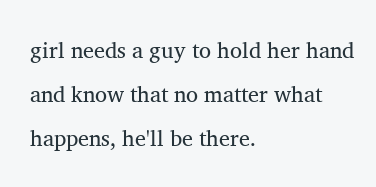girl needs a guy to hold her hand and know that no matter what happens, he'll be there.